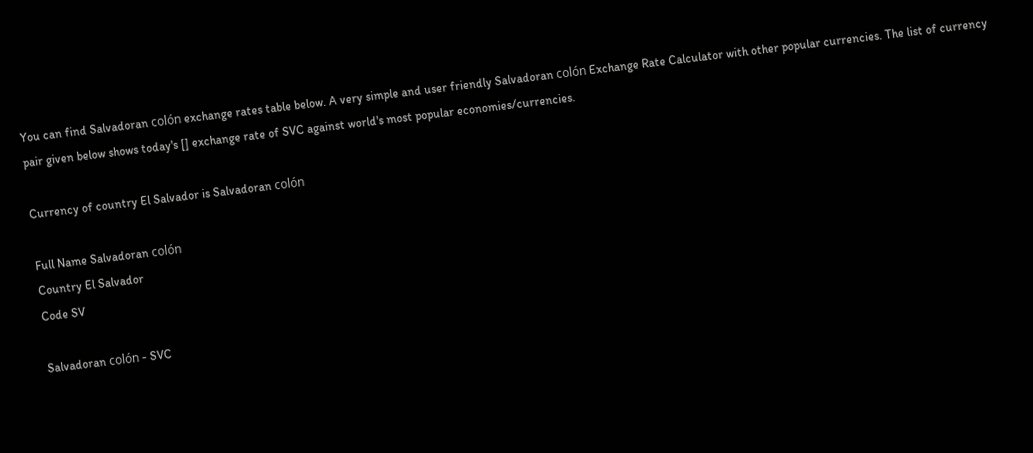You can find Salvadoran colón exchange rates table below. A very simple and user friendly Salvadoran colón Exchange Rate Calculator with other popular currencies. The list of currency pair given below shows today's [] exchange rate of SVC against world's most popular economies/currencies.

Currency of country El Salvador is Salvadoran colón

Full Name Salvadoran colón
Country El Salvador
Code SV

Salvadoran colón - SVC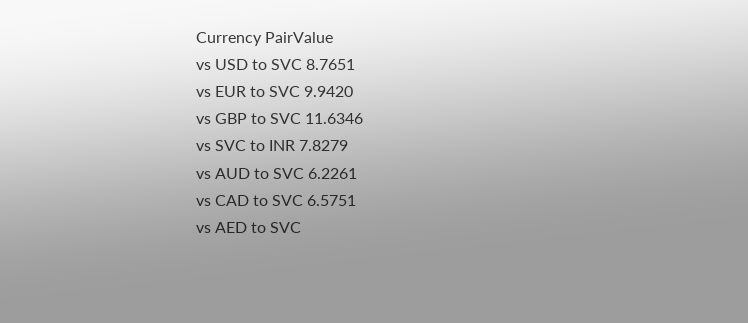Currency PairValue
vs USD to SVC 8.7651
vs EUR to SVC 9.9420
vs GBP to SVC 11.6346
vs SVC to INR 7.8279
vs AUD to SVC 6.2261
vs CAD to SVC 6.5751
vs AED to SVC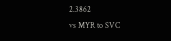2.3862
vs MYR to SVC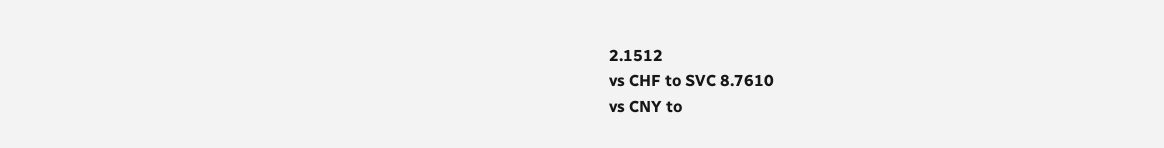2.1512
vs CHF to SVC 8.7610
vs CNY to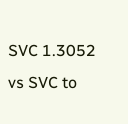SVC 1.3052
vs SVC to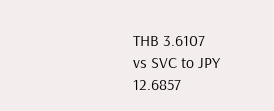THB 3.6107
vs SVC to JPY 12.6857